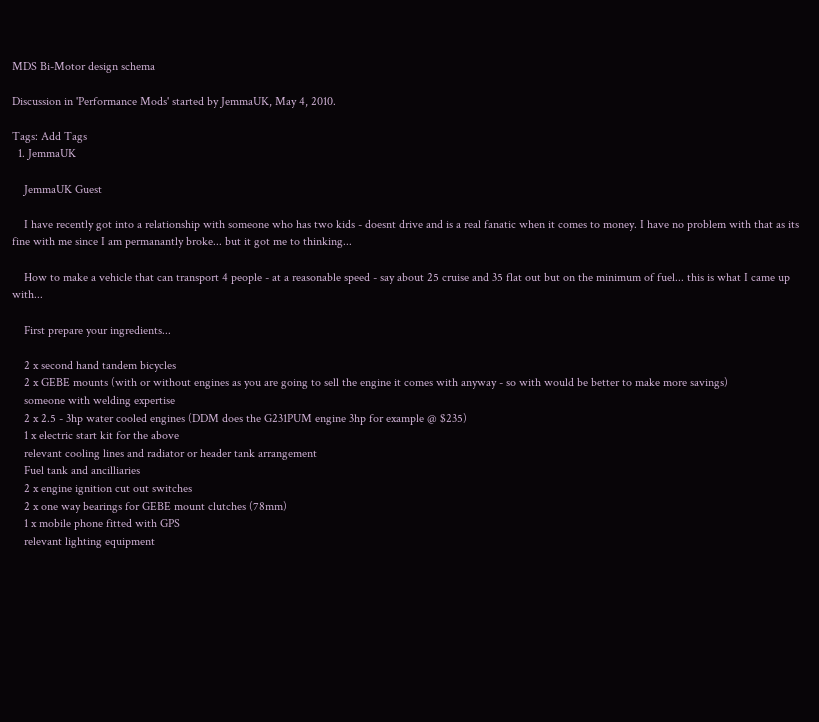MDS Bi-Motor design schema

Discussion in 'Performance Mods' started by JemmaUK, May 4, 2010.

Tags: Add Tags
  1. JemmaUK

    JemmaUK Guest

    I have recently got into a relationship with someone who has two kids - doesnt drive and is a real fanatic when it comes to money. I have no problem with that as its fine with me since I am permanantly broke... but it got me to thinking...

    How to make a vehicle that can transport 4 people - at a reasonable speed - say about 25 cruise and 35 flat out but on the minimum of fuel... this is what I came up with...

    First prepare your ingredients...

    2 x second hand tandem bicycles
    2 x GEBE mounts (with or without engines as you are going to sell the engine it comes with anyway - so with would be better to make more savings)
    someone with welding expertise
    2 x 2.5 - 3hp water cooled engines (DDM does the G231PUM engine 3hp for example @ $235)
    1 x electric start kit for the above
    relevant cooling lines and radiator or header tank arrangement
    Fuel tank and ancilliaries
    2 x engine ignition cut out switches
    2 x one way bearings for GEBE mount clutches (78mm)
    1 x mobile phone fitted with GPS
    relevant lighting equipment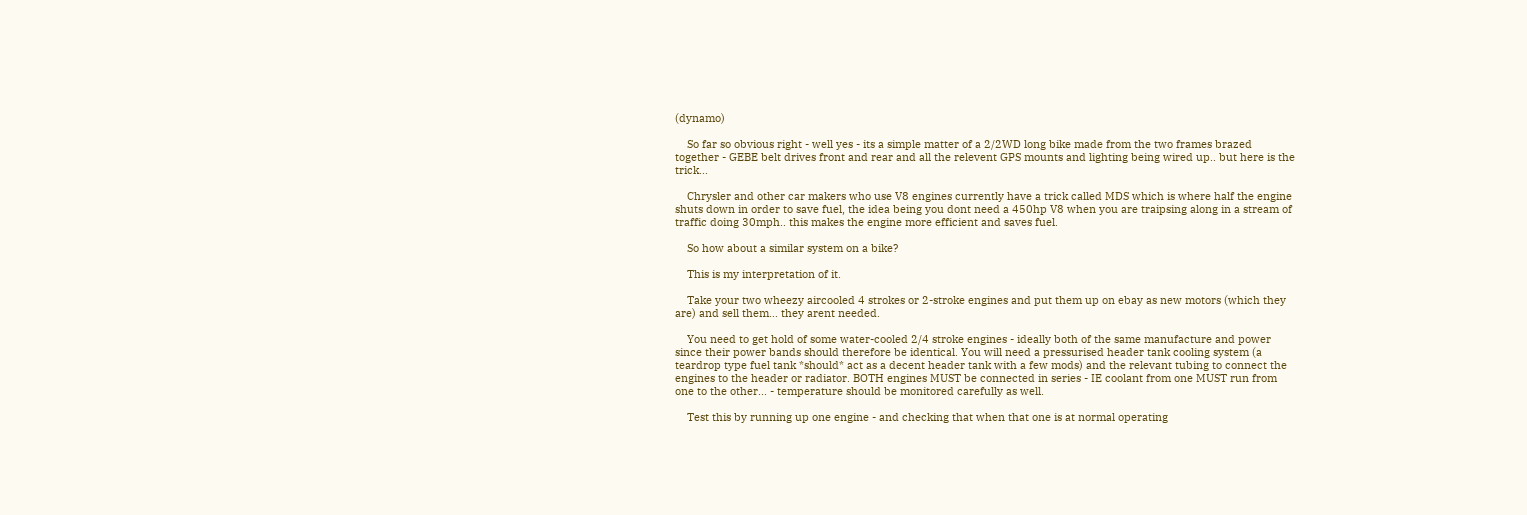(dynamo)

    So far so obvious right - well yes - its a simple matter of a 2/2WD long bike made from the two frames brazed together - GEBE belt drives front and rear and all the relevent GPS mounts and lighting being wired up.. but here is the trick...

    Chrysler and other car makers who use V8 engines currently have a trick called MDS which is where half the engine shuts down in order to save fuel, the idea being you dont need a 450hp V8 when you are traipsing along in a stream of traffic doing 30mph.. this makes the engine more efficient and saves fuel.

    So how about a similar system on a bike?

    This is my interpretation of it.

    Take your two wheezy aircooled 4 strokes or 2-stroke engines and put them up on ebay as new motors (which they are) and sell them... they arent needed.

    You need to get hold of some water-cooled 2/4 stroke engines - ideally both of the same manufacture and power since their power bands should therefore be identical. You will need a pressurised header tank cooling system (a teardrop type fuel tank *should* act as a decent header tank with a few mods) and the relevant tubing to connect the engines to the header or radiator. BOTH engines MUST be connected in series - IE coolant from one MUST run from one to the other... - temperature should be monitored carefully as well.

    Test this by running up one engine - and checking that when that one is at normal operating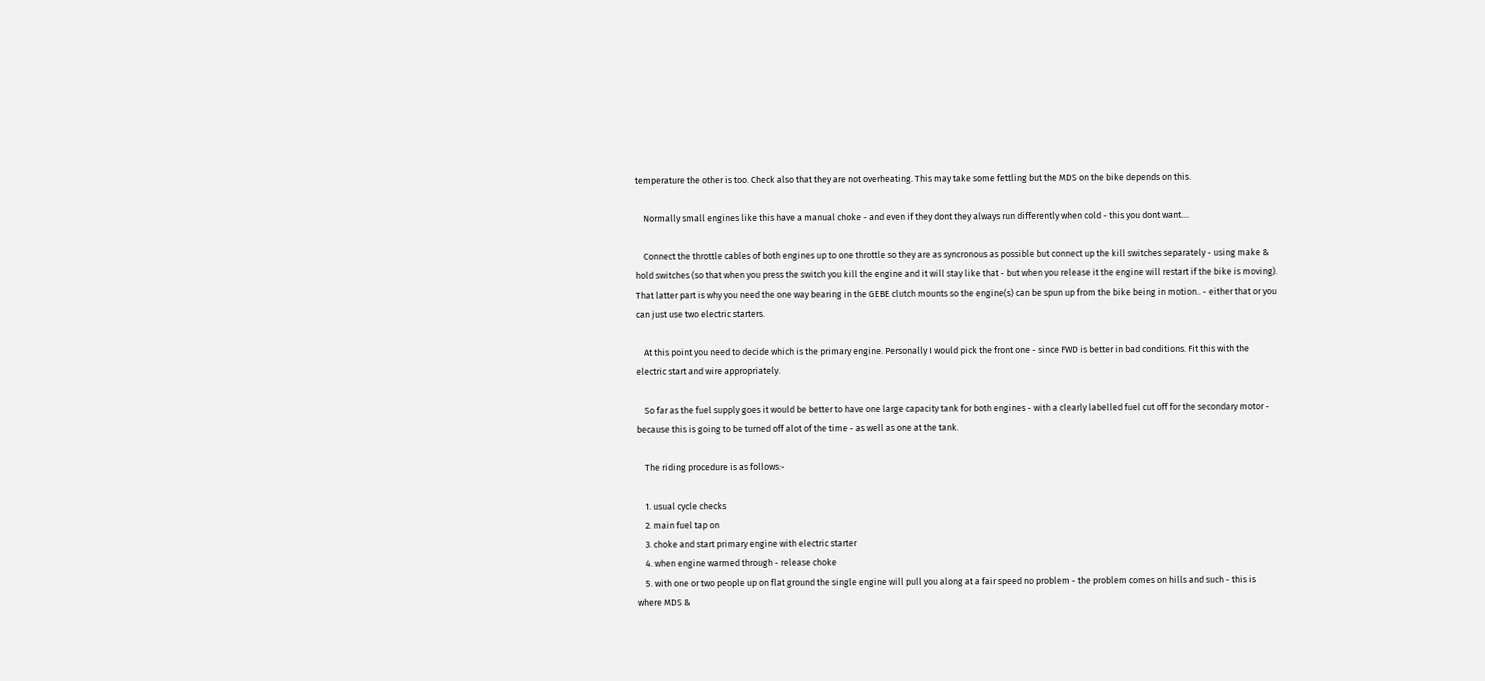temperature the other is too. Check also that they are not overheating. This may take some fettling but the MDS on the bike depends on this.

    Normally small engines like this have a manual choke - and even if they dont they always run differently when cold - this you dont want....

    Connect the throttle cables of both engines up to one throttle so they are as syncronous as possible but connect up the kill switches separately - using make & hold switches (so that when you press the switch you kill the engine and it will stay like that - but when you release it the engine will restart if the bike is moving). That latter part is why you need the one way bearing in the GEBE clutch mounts so the engine(s) can be spun up from the bike being in motion.. - either that or you can just use two electric starters.

    At this point you need to decide which is the primary engine. Personally I would pick the front one - since FWD is better in bad conditions. Fit this with the electric start and wire appropriately.

    So far as the fuel supply goes it would be better to have one large capacity tank for both engines - with a clearly labelled fuel cut off for the secondary motor - because this is going to be turned off alot of the time - as well as one at the tank.

    The riding procedure is as follows:-

    1. usual cycle checks
    2. main fuel tap on
    3. choke and start primary engine with electric starter
    4. when engine warmed through - release choke
    5. with one or two people up on flat ground the single engine will pull you along at a fair speed no problem - the problem comes on hills and such - this is where MDS &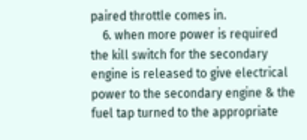paired throttle comes in.
    6. when more power is required the kill switch for the secondary engine is released to give electrical power to the secondary engine & the fuel tap turned to the appropriate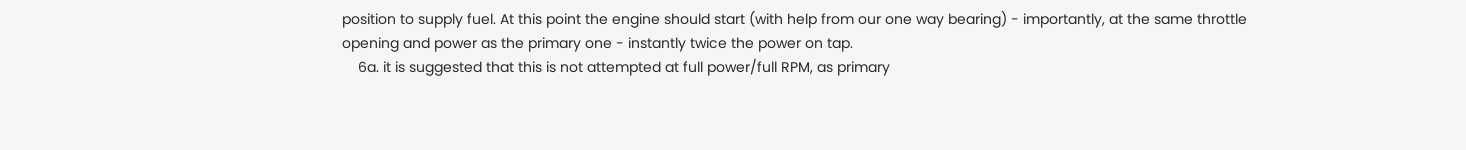position to supply fuel. At this point the engine should start (with help from our one way bearing) - importantly, at the same throttle opening and power as the primary one - instantly twice the power on tap.
    6a. it is suggested that this is not attempted at full power/full RPM, as primary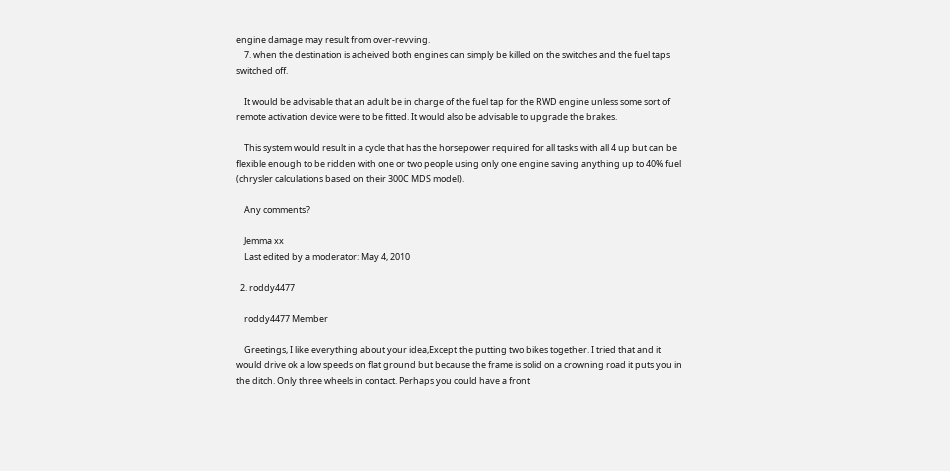engine damage may result from over-revving.
    7. when the destination is acheived both engines can simply be killed on the switches and the fuel taps switched off.

    It would be advisable that an adult be in charge of the fuel tap for the RWD engine unless some sort of remote activation device were to be fitted. It would also be advisable to upgrade the brakes.

    This system would result in a cycle that has the horsepower required for all tasks with all 4 up but can be flexible enough to be ridden with one or two people using only one engine saving anything up to 40% fuel (chrysler calculations based on their 300C MDS model).

    Any comments?

    Jemma xx
    Last edited by a moderator: May 4, 2010

  2. roddy4477

    roddy4477 Member

    Greetings, I like everything about your idea,Except the putting two bikes together. I tried that and it would drive ok a low speeds on flat ground but because the frame is solid on a crowning road it puts you in the ditch. Only three wheels in contact. Perhaps you could have a front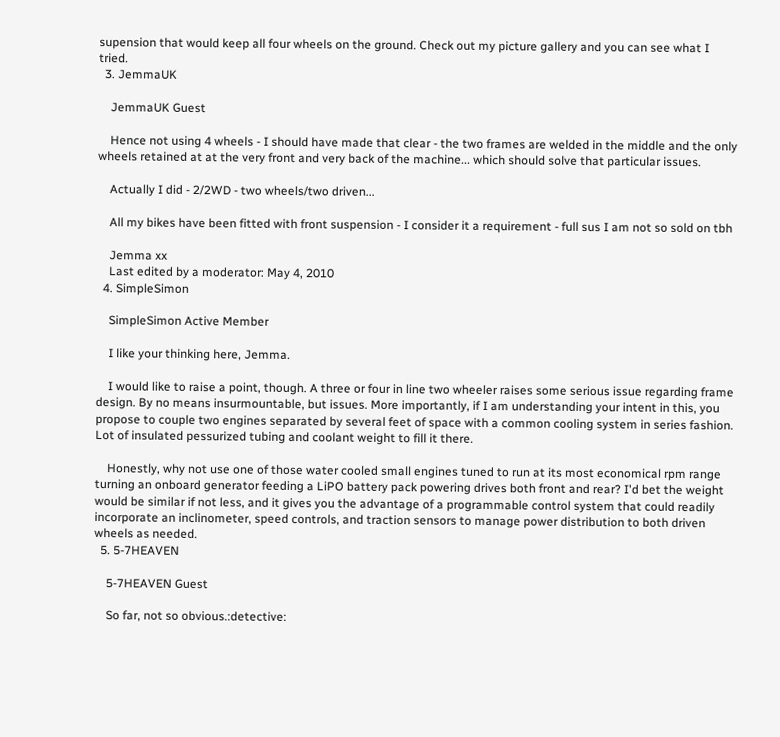supension that would keep all four wheels on the ground. Check out my picture gallery and you can see what I tried.
  3. JemmaUK

    JemmaUK Guest

    Hence not using 4 wheels - I should have made that clear - the two frames are welded in the middle and the only wheels retained at at the very front and very back of the machine... which should solve that particular issues.

    Actually I did - 2/2WD - two wheels/two driven...

    All my bikes have been fitted with front suspension - I consider it a requirement - full sus I am not so sold on tbh

    Jemma xx
    Last edited by a moderator: May 4, 2010
  4. SimpleSimon

    SimpleSimon Active Member

    I like your thinking here, Jemma.

    I would like to raise a point, though. A three or four in line two wheeler raises some serious issue regarding frame design. By no means insurmountable, but issues. More importantly, if I am understanding your intent in this, you propose to couple two engines separated by several feet of space with a common cooling system in series fashion. Lot of insulated pessurized tubing and coolant weight to fill it there.

    Honestly, why not use one of those water cooled small engines tuned to run at its most economical rpm range turning an onboard generator feeding a LiPO battery pack powering drives both front and rear? I'd bet the weight would be similar if not less, and it gives you the advantage of a programmable control system that could readily incorporate an inclinometer, speed controls, and traction sensors to manage power distribution to both driven wheels as needed.
  5. 5-7HEAVEN

    5-7HEAVEN Guest

    So far, not so obvious.:detective: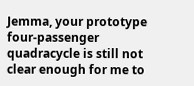Jemma, your prototype four-passenger quadracycle is still not clear enough for me to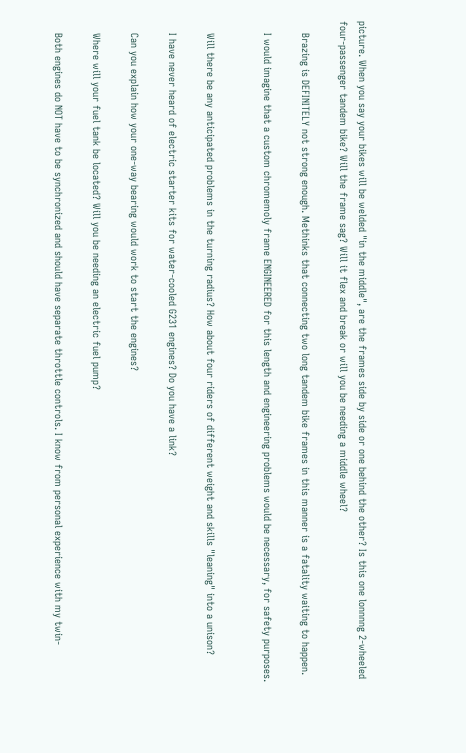picture. When you say your bikes will be welded "in the middle", are the frames side by side or one behind the other? Is this one lonnnng 2-wheeled four-passenger tandem bike? Will the frame sag? Will it flex and break or will you be needing a middle wheel?

    Brazing is DEFINITELY not strong enough. Methinks that connecting two long tandem bike frames in this manner is a fatality waiting to happen.

    I would imagine that a custom chromemoly frame ENGINEERED for this length and engineering problems would be necessary, for safety purposes.


    Will there be any anticipated problems in the turning radius? How about four riders of different weight and skills "leaning" into a unison?

    I have never heard of electric starter kits for water-cooled G231 engines? Do you have a link?

    Can you explain how your one-way bearing would work to start the engines?

    Where will your fuel tank be located? Will you be needing an electric fuel pump?

    Both engines do NOT have to be synchronized and should have separate throttle controls. I know from personal experience with my twin-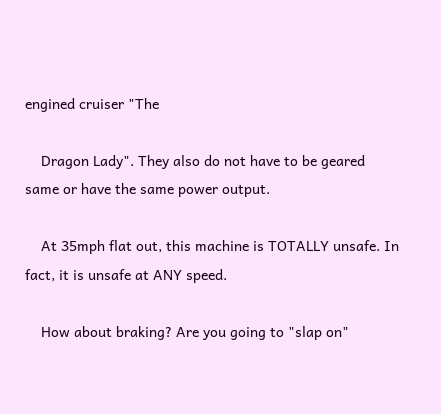engined cruiser "The

    Dragon Lady". They also do not have to be geared same or have the same power output.

    At 35mph flat out, this machine is TOTALLY unsafe. In fact, it is unsafe at ANY speed.

    How about braking? Are you going to "slap on"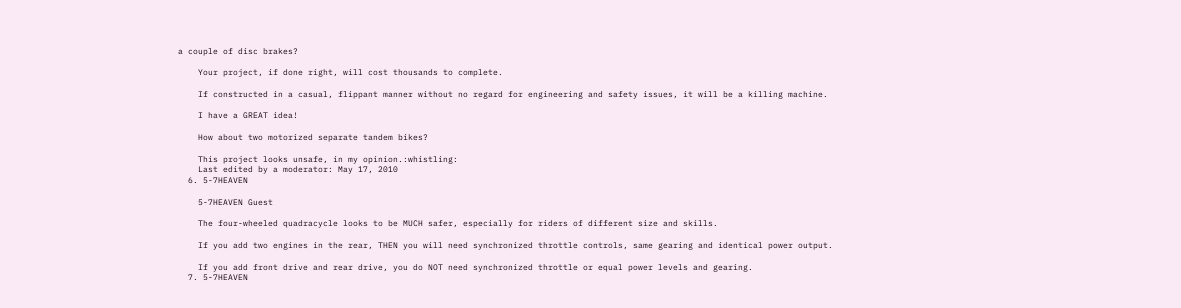a couple of disc brakes?

    Your project, if done right, will cost thousands to complete.

    If constructed in a casual, flippant manner without no regard for engineering and safety issues, it will be a killing machine.

    I have a GREAT idea!

    How about two motorized separate tandem bikes?

    This project looks unsafe, in my opinion.:whistling:
    Last edited by a moderator: May 17, 2010
  6. 5-7HEAVEN

    5-7HEAVEN Guest

    The four-wheeled quadracycle looks to be MUCH safer, especially for riders of different size and skills.

    If you add two engines in the rear, THEN you will need synchronized throttle controls, same gearing and identical power output.

    If you add front drive and rear drive, you do NOT need synchronized throttle or equal power levels and gearing.
  7. 5-7HEAVEN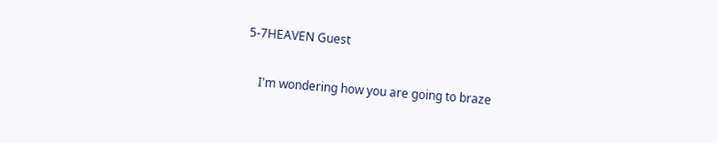5-7HEAVEN Guest

    I'm wondering how you are going to braze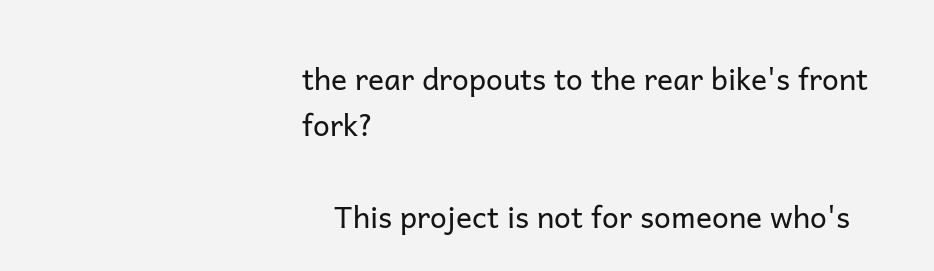the rear dropouts to the rear bike's front fork?

    This project is not for someone who's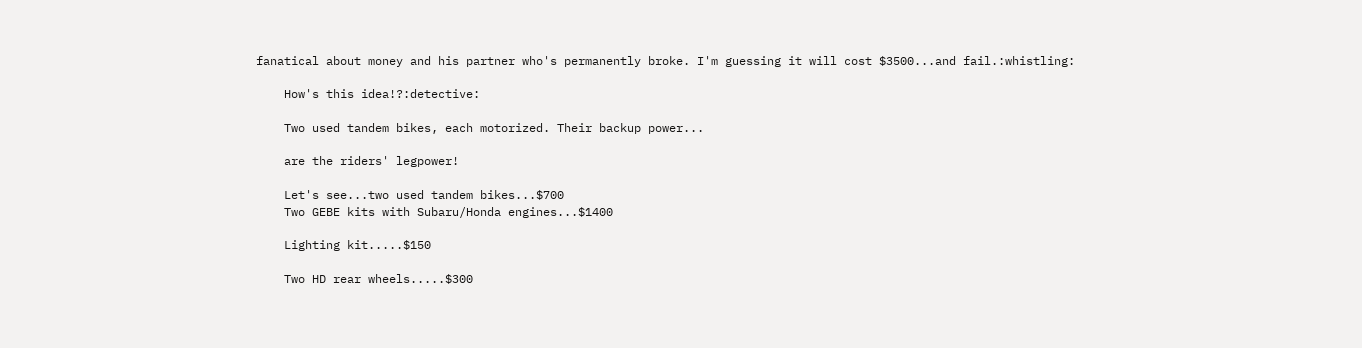fanatical about money and his partner who's permanently broke. I'm guessing it will cost $3500...and fail.:whistling:

    How's this idea!?:detective:

    Two used tandem bikes, each motorized. Their backup power...

    are the riders' legpower!

    Let's see...two used tandem bikes...$700
    Two GEBE kits with Subaru/Honda engines...$1400

    Lighting kit.....$150

    Two HD rear wheels.....$300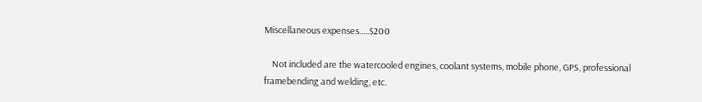Miscellaneous expenses.....$200

    Not included are the watercooled engines, coolant systems, mobile phone, GPS, professional framebending and welding, etc.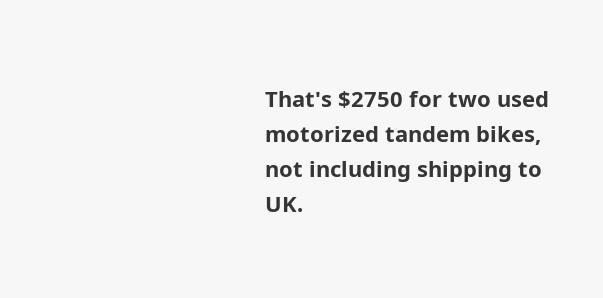That's $2750 for two used motorized tandem bikes, not including shipping to UK.